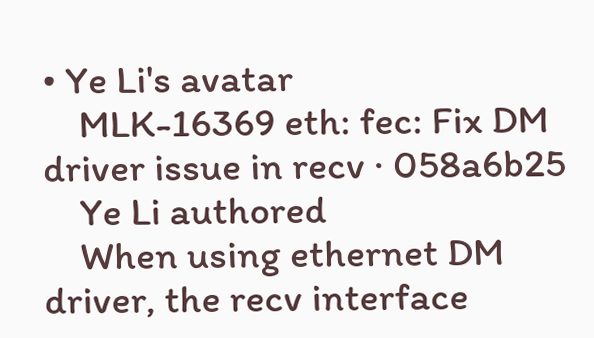• Ye Li's avatar
    MLK-16369 eth: fec: Fix DM driver issue in recv · 058a6b25
    Ye Li authored
    When using ethernet DM driver, the recv interface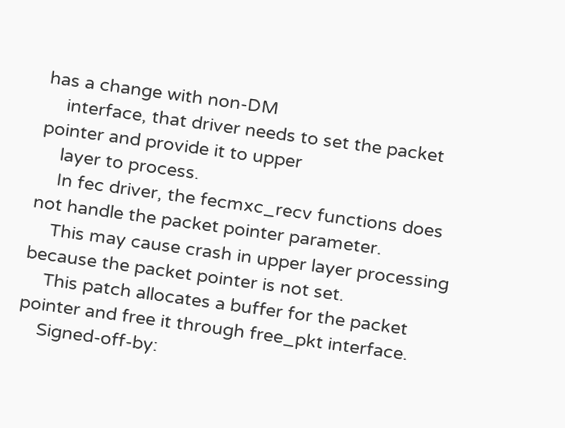has a change with non-DM
    interface, that driver needs to set the packet pointer and provide it to upper
    layer to process.
    In fec driver, the fecmxc_recv functions does not handle the packet pointer parameter.
    This may cause crash in upper layer processing because the packet pointer is not set.
    This patch allocates a buffer for the packet pointer and free it through free_pkt interface.
    Signed-off-by: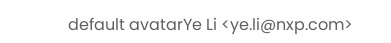default avatarYe Li <ye.li@nxp.com>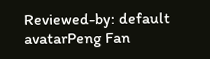Reviewed-by: default avatarPeng Fan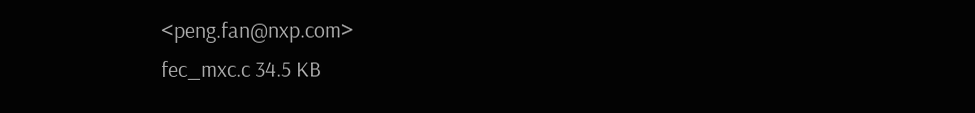<peng.fan@nxp.com>
fec_mxc.c 34.5 KB